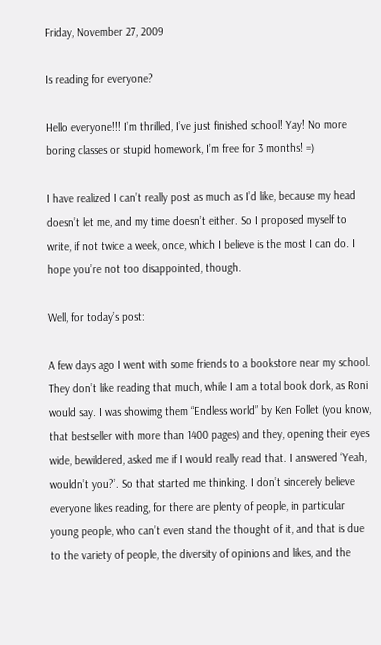Friday, November 27, 2009

Is reading for everyone?

Hello everyone!!! I’m thrilled, I’ve just finished school! Yay! No more boring classes or stupid homework, I’m free for 3 months! =)

I have realized I can’t really post as much as I’d like, because my head doesn’t let me, and my time doesn’t either. So I proposed myself to write, if not twice a week, once, which I believe is the most I can do. I hope you’re not too disappointed, though.

Well, for today’s post:

A few days ago I went with some friends to a bookstore near my school. They don’t like reading that much, while I am a total book dork, as Roni would say. I was showimg them “Endless world” by Ken Follet (you know, that bestseller with more than 1400 pages) and they, opening their eyes wide, bewildered, asked me if I would really read that. I answered ‘Yeah, wouldn’t you?’. So that started me thinking. I don’t sincerely believe everyone likes reading, for there are plenty of people, in particular young people, who can’t even stand the thought of it, and that is due to the variety of people, the diversity of opinions and likes, and the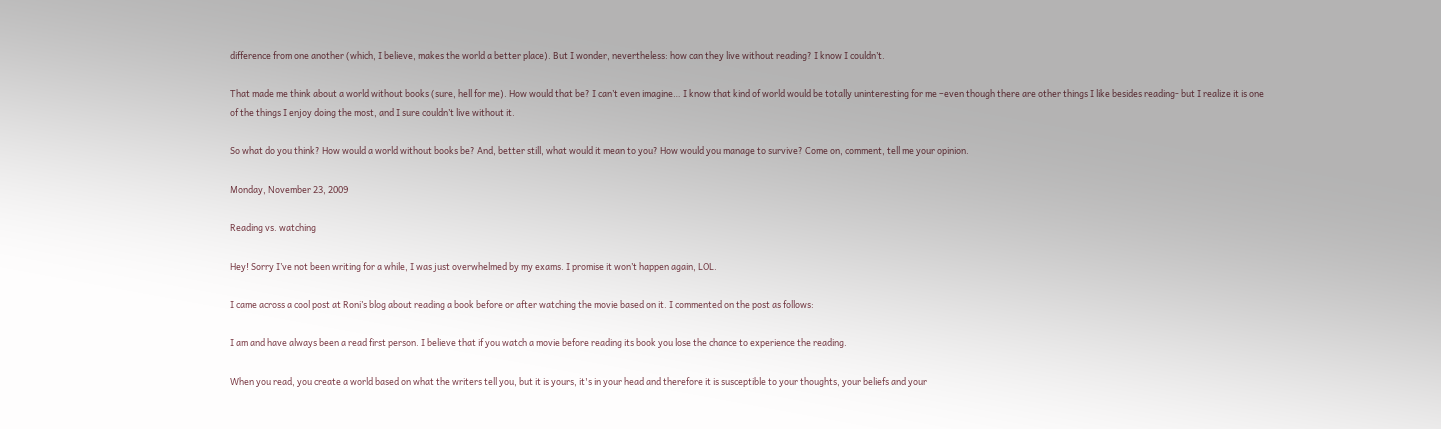difference from one another (which, I believe, makes the world a better place). But I wonder, nevertheless: how can they live without reading? I know I couldn’t.

That made me think about a world without books (sure, hell for me). How would that be? I can’t even imagine… I know that kind of world would be totally uninteresting for me –even though there are other things I like besides reading- but I realize it is one of the things I enjoy doing the most, and I sure couldn’t live without it.

So what do you think? How would a world without books be? And, better still, what would it mean to you? How would you manage to survive? Come on, comment, tell me your opinion.

Monday, November 23, 2009

Reading vs. watching

Hey! Sorry I’ve not been writing for a while, I was just overwhelmed by my exams. I promise it won’t happen again, LOL.

I came across a cool post at Roni’s blog about reading a book before or after watching the movie based on it. I commented on the post as follows:

I am and have always been a read first person. I believe that if you watch a movie before reading its book you lose the chance to experience the reading.

When you read, you create a world based on what the writers tell you, but it is yours, it's in your head and therefore it is susceptible to your thoughts, your beliefs and your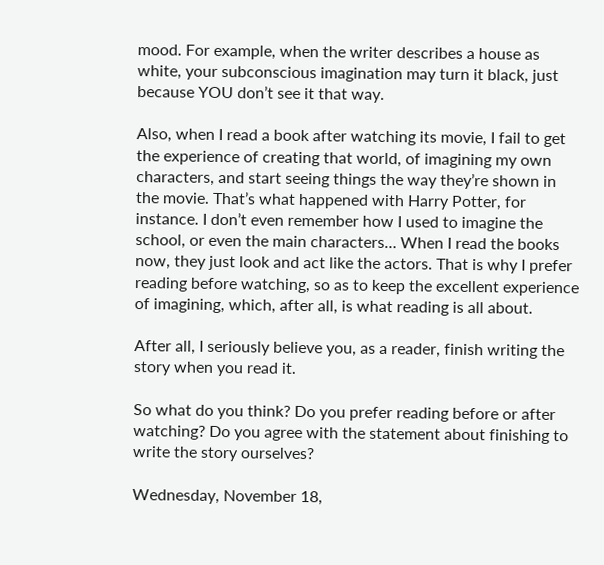mood. For example, when the writer describes a house as white, your subconscious imagination may turn it black, just because YOU don’t see it that way.

Also, when I read a book after watching its movie, I fail to get the experience of creating that world, of imagining my own characters, and start seeing things the way they’re shown in the movie. That’s what happened with Harry Potter, for instance. I don’t even remember how I used to imagine the school, or even the main characters… When I read the books now, they just look and act like the actors. That is why I prefer reading before watching, so as to keep the excellent experience of imagining, which, after all, is what reading is all about.

After all, I seriously believe you, as a reader, finish writing the story when you read it.

So what do you think? Do you prefer reading before or after watching? Do you agree with the statement about finishing to write the story ourselves?

Wednesday, November 18,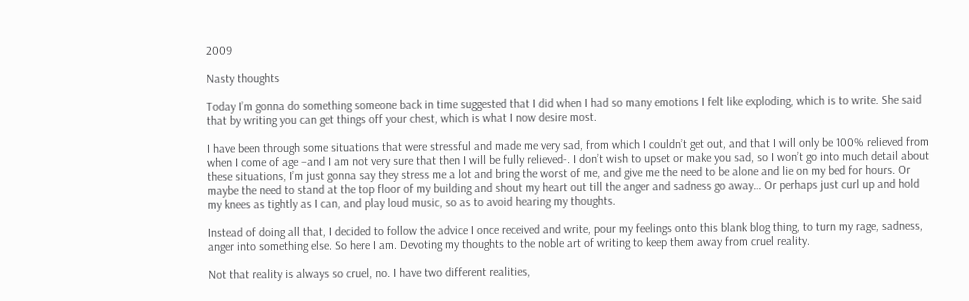2009

Nasty thoughts

Today I’m gonna do something someone back in time suggested that I did when I had so many emotions I felt like exploding, which is to write. She said that by writing you can get things off your chest, which is what I now desire most.

I have been through some situations that were stressful and made me very sad, from which I couldn’t get out, and that I will only be 100% relieved from when I come of age –and I am not very sure that then I will be fully relieved-. I don’t wish to upset or make you sad, so I won’t go into much detail about these situations, I’m just gonna say they stress me a lot and bring the worst of me, and give me the need to be alone and lie on my bed for hours. Or maybe the need to stand at the top floor of my building and shout my heart out till the anger and sadness go away… Or perhaps just curl up and hold my knees as tightly as I can, and play loud music, so as to avoid hearing my thoughts.

Instead of doing all that, I decided to follow the advice I once received and write, pour my feelings onto this blank blog thing, to turn my rage, sadness, anger into something else. So here I am. Devoting my thoughts to the noble art of writing to keep them away from cruel reality.

Not that reality is always so cruel, no. I have two different realities,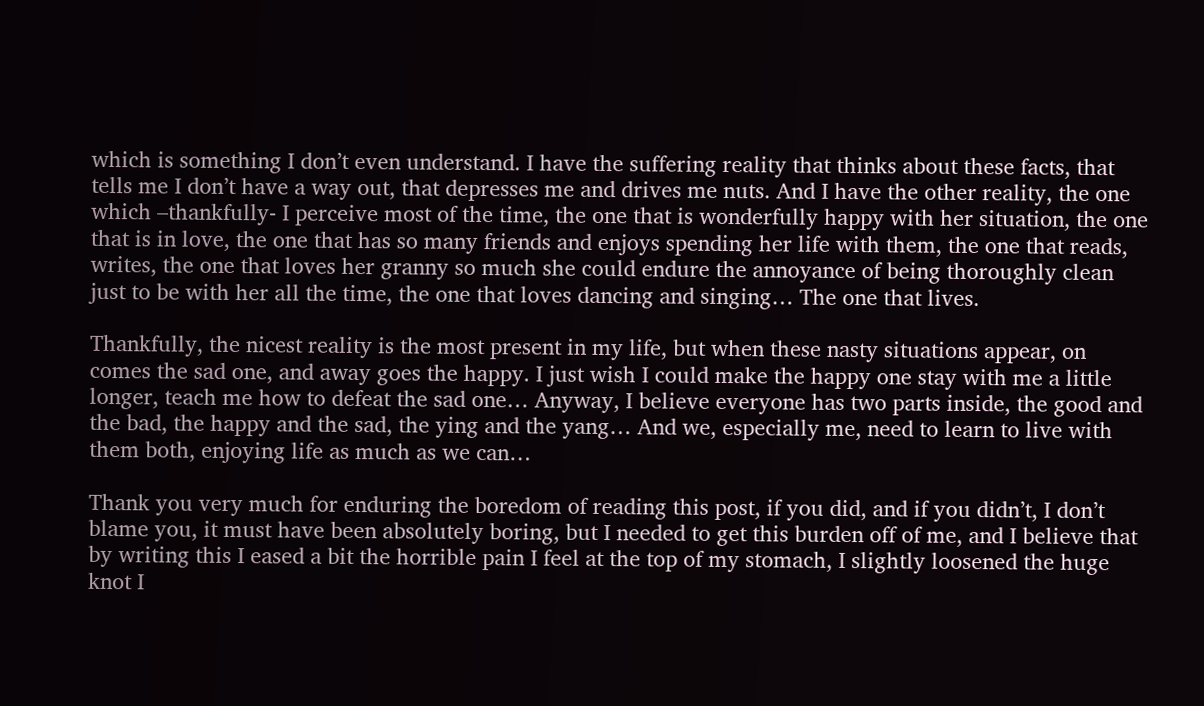which is something I don’t even understand. I have the suffering reality that thinks about these facts, that tells me I don’t have a way out, that depresses me and drives me nuts. And I have the other reality, the one which –thankfully- I perceive most of the time, the one that is wonderfully happy with her situation, the one that is in love, the one that has so many friends and enjoys spending her life with them, the one that reads, writes, the one that loves her granny so much she could endure the annoyance of being thoroughly clean just to be with her all the time, the one that loves dancing and singing… The one that lives.

Thankfully, the nicest reality is the most present in my life, but when these nasty situations appear, on comes the sad one, and away goes the happy. I just wish I could make the happy one stay with me a little longer, teach me how to defeat the sad one… Anyway, I believe everyone has two parts inside, the good and the bad, the happy and the sad, the ying and the yang… And we, especially me, need to learn to live with them both, enjoying life as much as we can…

Thank you very much for enduring the boredom of reading this post, if you did, and if you didn’t, I don’t blame you, it must have been absolutely boring, but I needed to get this burden off of me, and I believe that by writing this I eased a bit the horrible pain I feel at the top of my stomach, I slightly loosened the huge knot I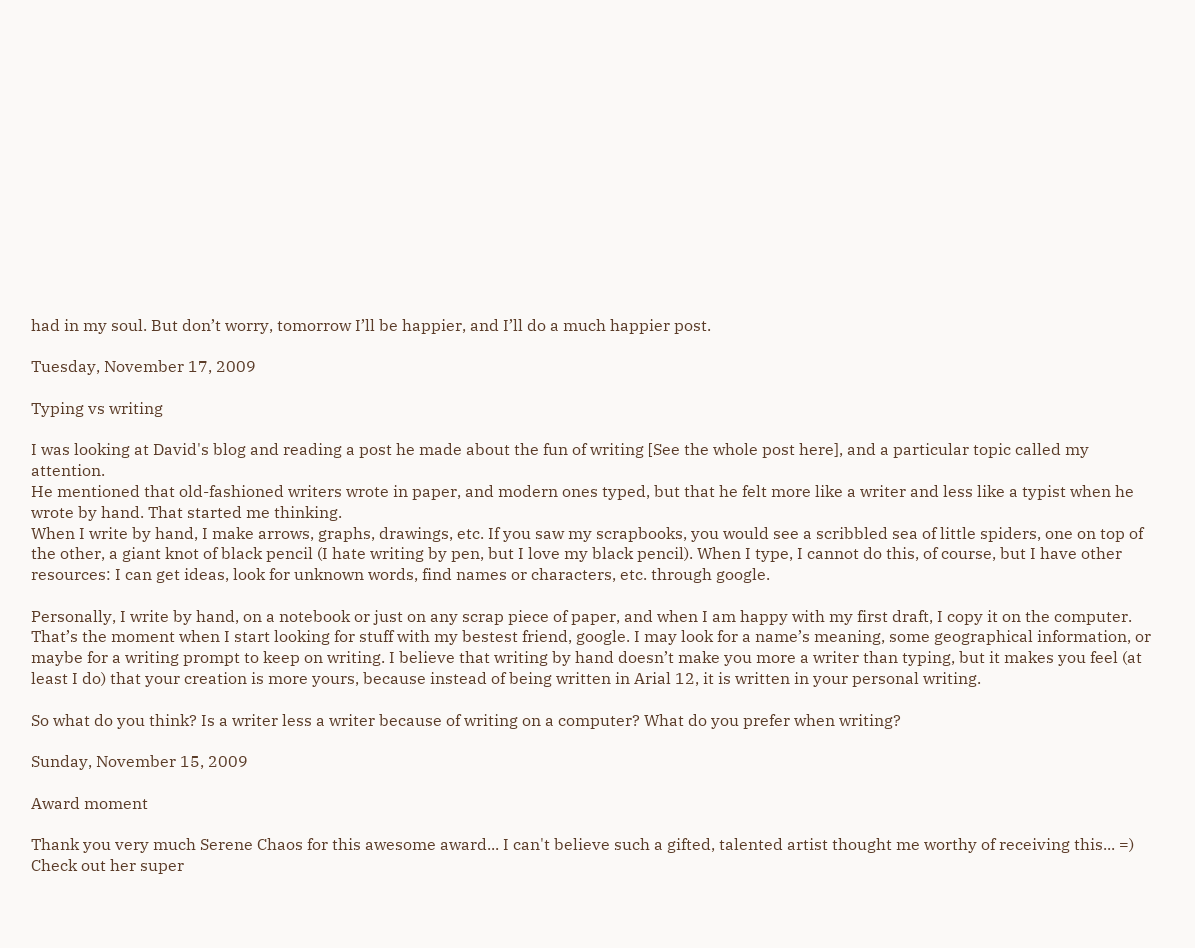had in my soul. But don’t worry, tomorrow I’ll be happier, and I’ll do a much happier post.

Tuesday, November 17, 2009

Typing vs writing

I was looking at David's blog and reading a post he made about the fun of writing [See the whole post here], and a particular topic called my attention.
He mentioned that old-fashioned writers wrote in paper, and modern ones typed, but that he felt more like a writer and less like a typist when he wrote by hand. That started me thinking.
When I write by hand, I make arrows, graphs, drawings, etc. If you saw my scrapbooks, you would see a scribbled sea of little spiders, one on top of the other, a giant knot of black pencil (I hate writing by pen, but I love my black pencil). When I type, I cannot do this, of course, but I have other resources: I can get ideas, look for unknown words, find names or characters, etc. through google.

Personally, I write by hand, on a notebook or just on any scrap piece of paper, and when I am happy with my first draft, I copy it on the computer. That’s the moment when I start looking for stuff with my bestest friend, google. I may look for a name’s meaning, some geographical information, or maybe for a writing prompt to keep on writing. I believe that writing by hand doesn’t make you more a writer than typing, but it makes you feel (at least I do) that your creation is more yours, because instead of being written in Arial 12, it is written in your personal writing.

So what do you think? Is a writer less a writer because of writing on a computer? What do you prefer when writing?

Sunday, November 15, 2009

Award moment

Thank you very much Serene Chaos for this awesome award... I can't believe such a gifted, talented artist thought me worthy of receiving this... =) Check out her super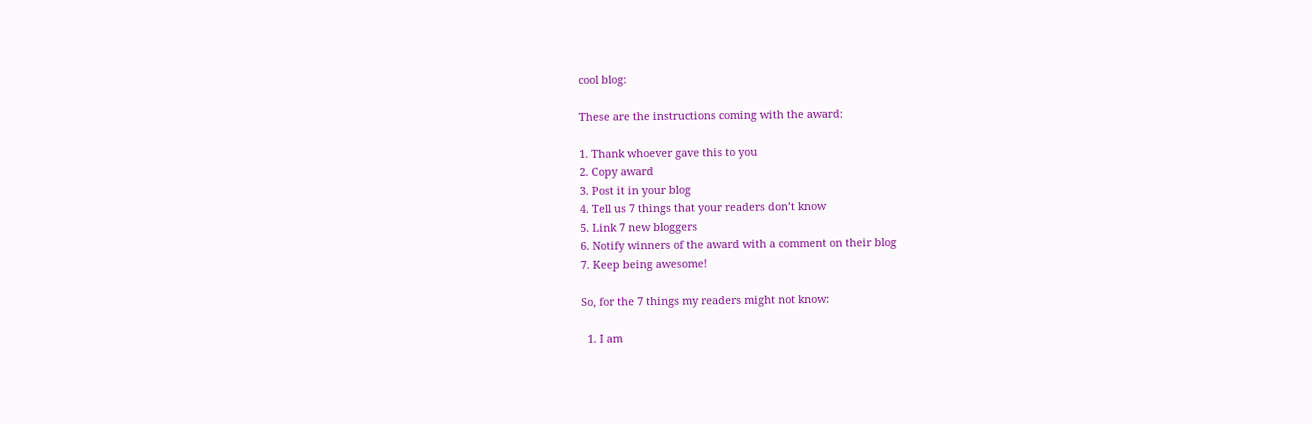cool blog:

These are the instructions coming with the award:

1. Thank whoever gave this to you
2. Copy award
3. Post it in your blog
4. Tell us 7 things that your readers don’t know
5. Link 7 new bloggers
6. Notify winners of the award with a comment on their blog
7. Keep being awesome!

So, for the 7 things my readers might not know:

  1. I am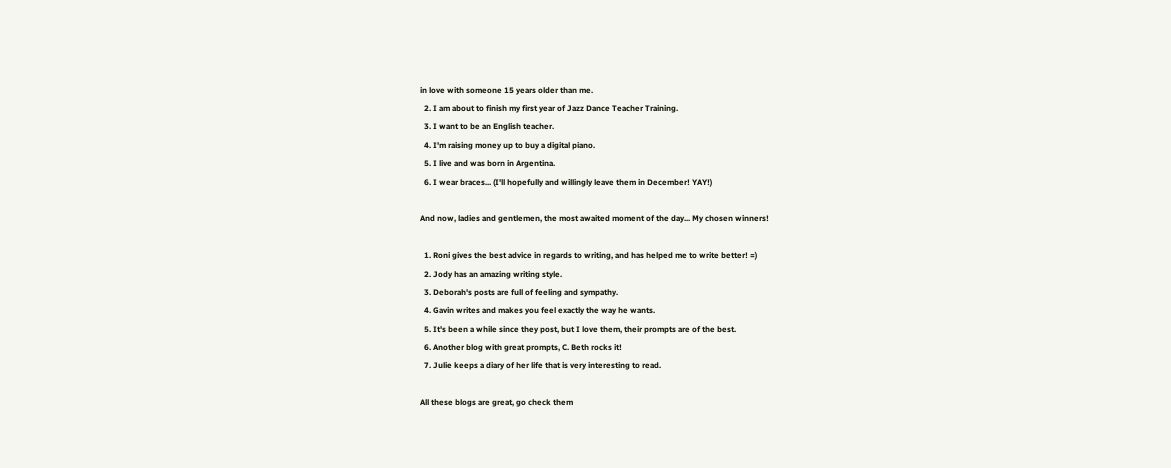in love with someone 15 years older than me.
  2. I am about to finish my first year of Jazz Dance Teacher Training.
  3. I want to be an English teacher.
  4. I'm raising money up to buy a digital piano.
  5. I live and was born in Argentina.
  6. I wear braces... (I'll hopefully and willingly leave them in December! YAY!)

And now, ladies and gentlemen, the most awaited moment of the day... My chosen winners!

  1. Roni gives the best advice in regards to writing, and has helped me to write better! =)
  2. Jody has an amazing writing style.
  3. Deborah's posts are full of feeling and sympathy.
  4. Gavin writes and makes you feel exactly the way he wants.
  5. It's been a while since they post, but I love them, their prompts are of the best.
  6. Another blog with great prompts, C. Beth rocks it!
  7. Julie keeps a diary of her life that is very interesting to read.

All these blogs are great, go check them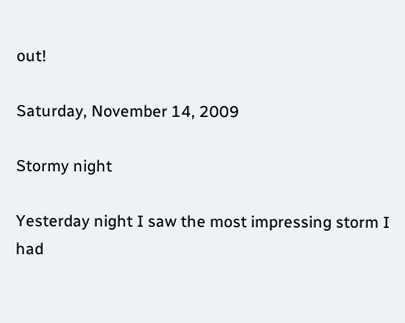out!

Saturday, November 14, 2009

Stormy night

Yesterday night I saw the most impressing storm I had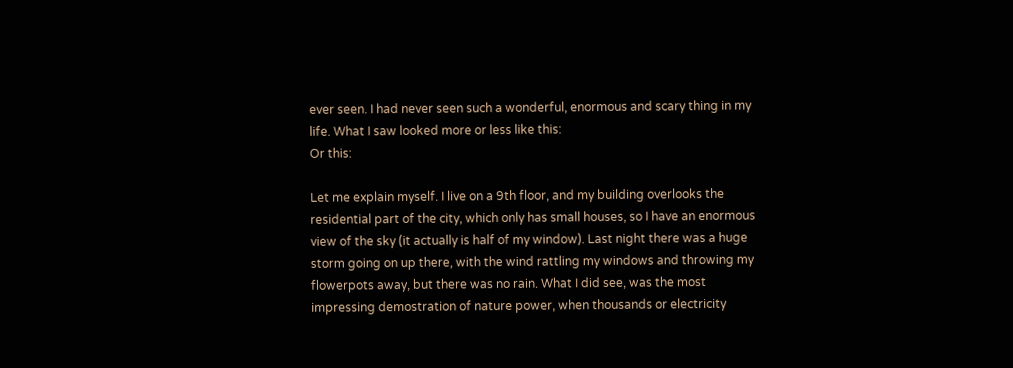ever seen. I had never seen such a wonderful, enormous and scary thing in my life. What I saw looked more or less like this:
Or this:

Let me explain myself. I live on a 9th floor, and my building overlooks the residential part of the city, which only has small houses, so I have an enormous view of the sky (it actually is half of my window). Last night there was a huge storm going on up there, with the wind rattling my windows and throwing my flowerpots away, but there was no rain. What I did see, was the most impressing demostration of nature power, when thousands or electricity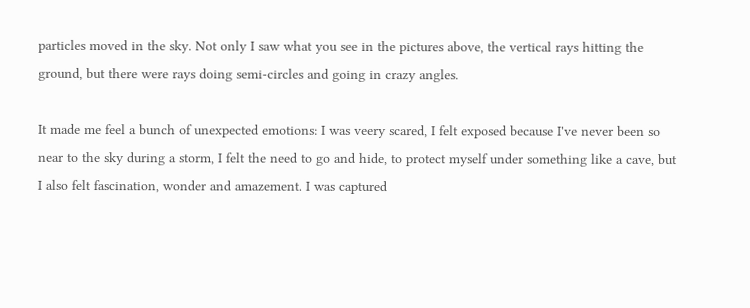particles moved in the sky. Not only I saw what you see in the pictures above, the vertical rays hitting the ground, but there were rays doing semi-circles and going in crazy angles.

It made me feel a bunch of unexpected emotions: I was veery scared, I felt exposed because I've never been so near to the sky during a storm, I felt the need to go and hide, to protect myself under something like a cave, but I also felt fascination, wonder and amazement. I was captured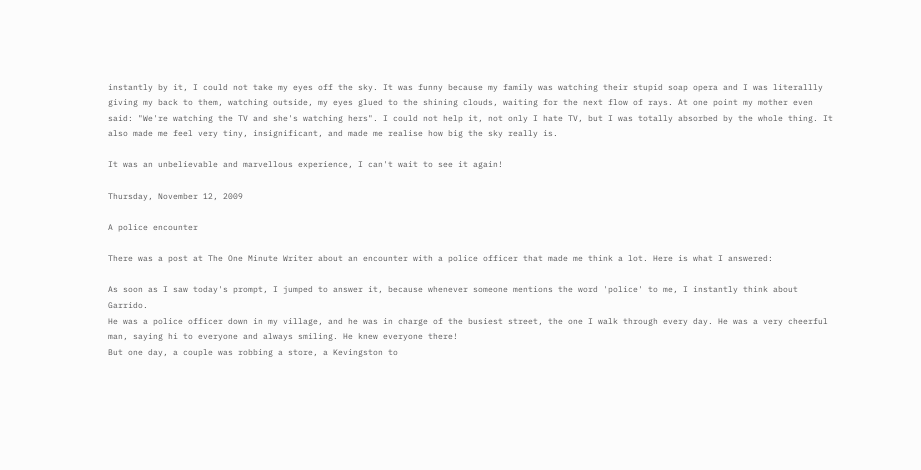instantly by it, I could not take my eyes off the sky. It was funny because my family was watching their stupid soap opera and I was literallly giving my back to them, watching outside, my eyes glued to the shining clouds, waiting for the next flow of rays. At one point my mother even said: "We're watching the TV and she's watching hers". I could not help it, not only I hate TV, but I was totally absorbed by the whole thing. It also made me feel very tiny, insignificant, and made me realise how big the sky really is.

It was an unbelievable and marvellous experience, I can't wait to see it again!

Thursday, November 12, 2009

A police encounter

There was a post at The One Minute Writer about an encounter with a police officer that made me think a lot. Here is what I answered:

As soon as I saw today's prompt, I jumped to answer it, because whenever someone mentions the word 'police' to me, I instantly think about Garrido.
He was a police officer down in my village, and he was in charge of the busiest street, the one I walk through every day. He was a very cheerful man, saying hi to everyone and always smiling. He knew everyone there!
But one day, a couple was robbing a store, a Kevingston to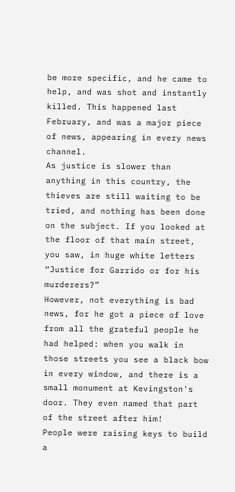be more specific, and he came to help, and was shot and instantly killed. This happened last February, and was a major piece of news, appearing in every news channel.
As justice is slower than anything in this country, the thieves are still waiting to be tried, and nothing has been done on the subject. If you looked at the floor of that main street, you saw, in huge white letters “Justice for Garrido or for his murderers?”
However, not everything is bad news, for he got a piece of love from all the grateful people he had helped: when you walk in those streets you see a black bow in every window, and there is a small monument at Kevingston's door. They even named that part of the street after him!
People were raising keys to build a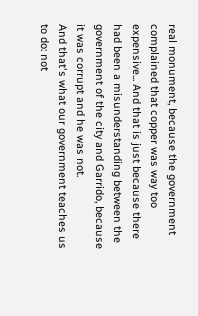real monument, because the government complained that copper was way too expensive... And that is just because there had been a misunderstanding between the government of the city and Garrido, because it was corrupt and he was not.
And that's what our government teaches us to do: not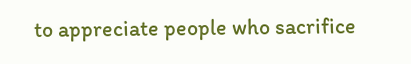to appreciate people who sacrifice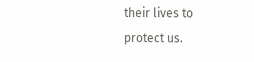their lives to protect us.